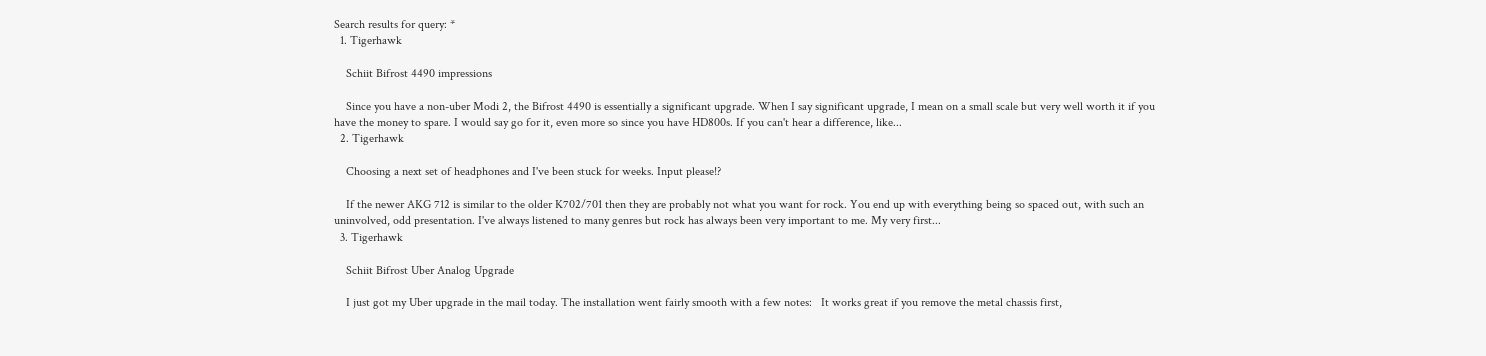Search results for query: *
  1. Tigerhawk

    Schiit Bifrost 4490 impressions

    Since you have a non-uber Modi 2, the Bifrost 4490 is essentially a significant upgrade. When I say significant upgrade, I mean on a small scale but very well worth it if you have the money to spare. I would say go for it, even more so since you have HD800s. If you can't hear a difference, like...
  2. Tigerhawk

    Choosing a next set of headphones and I've been stuck for weeks. Input please!?

    If the newer AKG 712 is similar to the older K702/701 then they are probably not what you want for rock. You end up with everything being so spaced out, with such an uninvolved, odd presentation. I've always listened to many genres but rock has always been very important to me. My very first...
  3. Tigerhawk

    Schiit Bifrost Uber Analog Upgrade

    I just got my Uber upgrade in the mail today. The installation went fairly smooth with a few notes:   It works great if you remove the metal chassis first,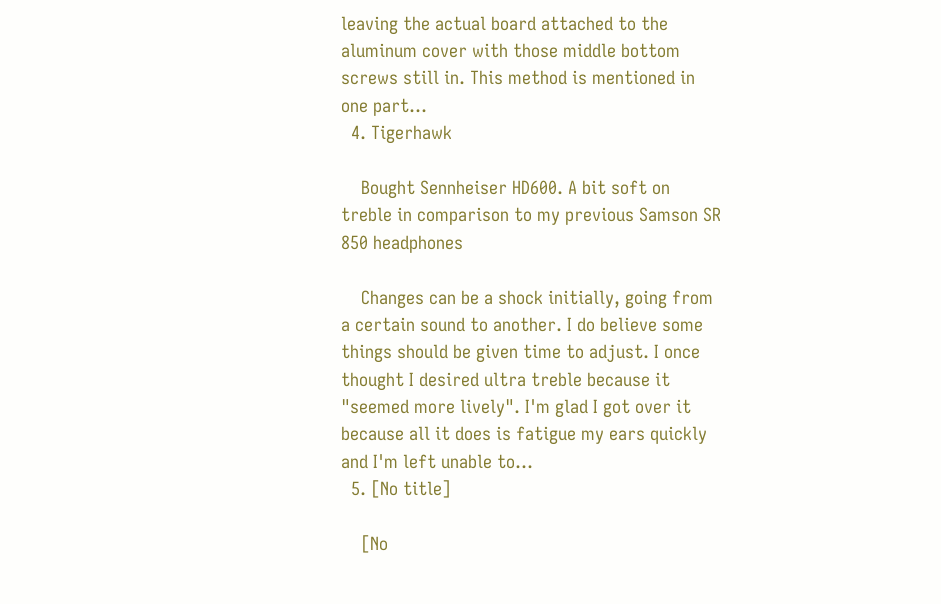leaving the actual board attached to the aluminum cover with those middle bottom screws still in. This method is mentioned in one part...
  4. Tigerhawk

    Bought Sennheiser HD600. A bit soft on treble in comparison to my previous Samson SR 850 headphones

    Changes can be a shock initially, going from a certain sound to another. I do believe some things should be given time to adjust. I once thought I desired ultra treble because it "seemed more lively". I'm glad I got over it because all it does is fatigue my ears quickly and I'm left unable to...
  5. [No title]

    [No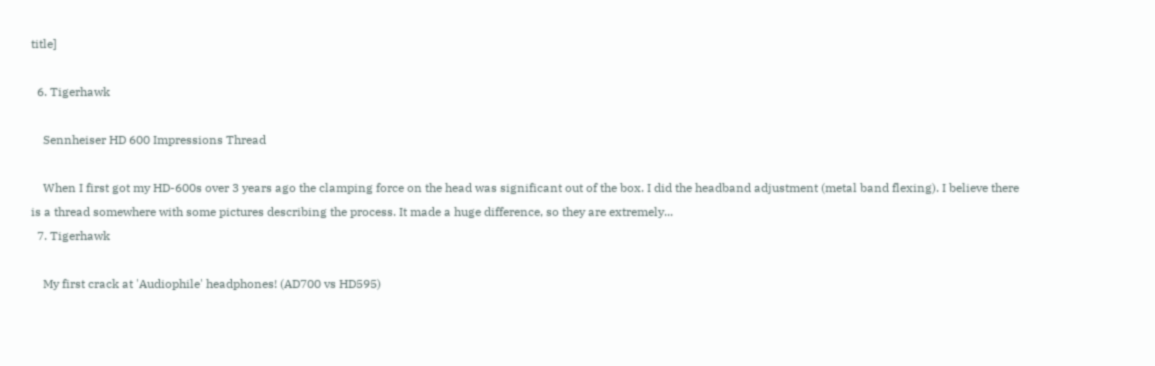title]

  6. Tigerhawk

    Sennheiser HD 600 Impressions Thread

    When I first got my HD-600s over 3 years ago the clamping force on the head was significant out of the box. I did the headband adjustment (metal band flexing). I believe there is a thread somewhere with some pictures describing the process. It made a huge difference, so they are extremely...
  7. Tigerhawk

    My first crack at 'Audiophile' headphones! (AD700 vs HD595)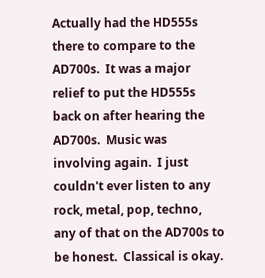Actually had the HD555s there to compare to the AD700s.  It was a major relief to put the HD555s back on after hearing the AD700s.  Music was involving again.  I just couldn't ever listen to any rock, metal, pop, techno, any of that on the AD700s to be honest.  Classical is okay.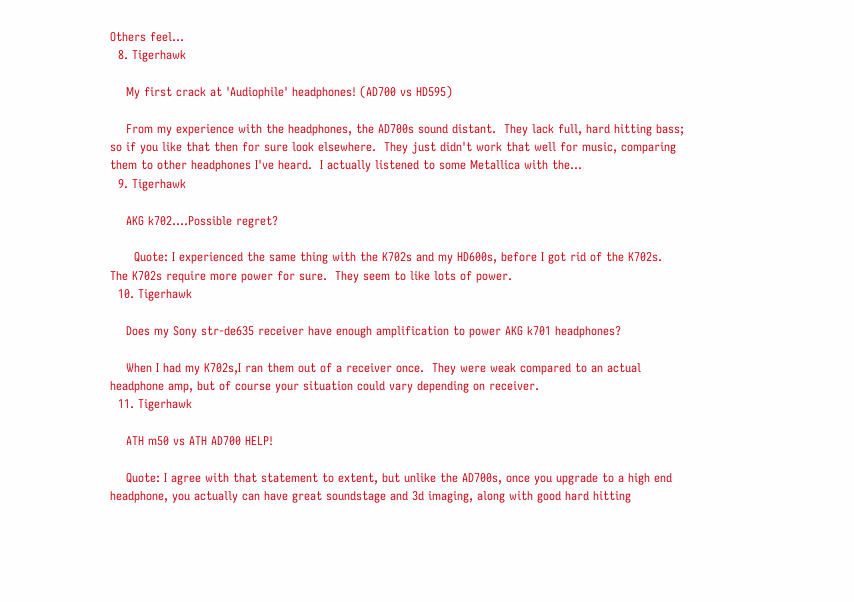Others feel...
  8. Tigerhawk

    My first crack at 'Audiophile' headphones! (AD700 vs HD595)

    From my experience with the headphones, the AD700s sound distant.  They lack full, hard hitting bass; so if you like that then for sure look elsewhere.  They just didn't work that well for music, comparing them to other headphones I've heard.  I actually listened to some Metallica with the...
  9. Tigerhawk

    AKG k702....Possible regret?

      Quote: I experienced the same thing with the K702s and my HD600s, before I got rid of the K702s.    The K702s require more power for sure.  They seem to like lots of power.
  10. Tigerhawk

    Does my Sony str-de635 receiver have enough amplification to power AKG k701 headphones?

    When I had my K702s,I ran them out of a receiver once.  They were weak compared to an actual headphone amp, but of course your situation could vary depending on receiver.
  11. Tigerhawk

    ATH m50 vs ATH AD700 HELP!

    Quote: I agree with that statement to extent, but unlike the AD700s, once you upgrade to a high end headphone, you actually can have great soundstage and 3d imaging, along with good hard hitting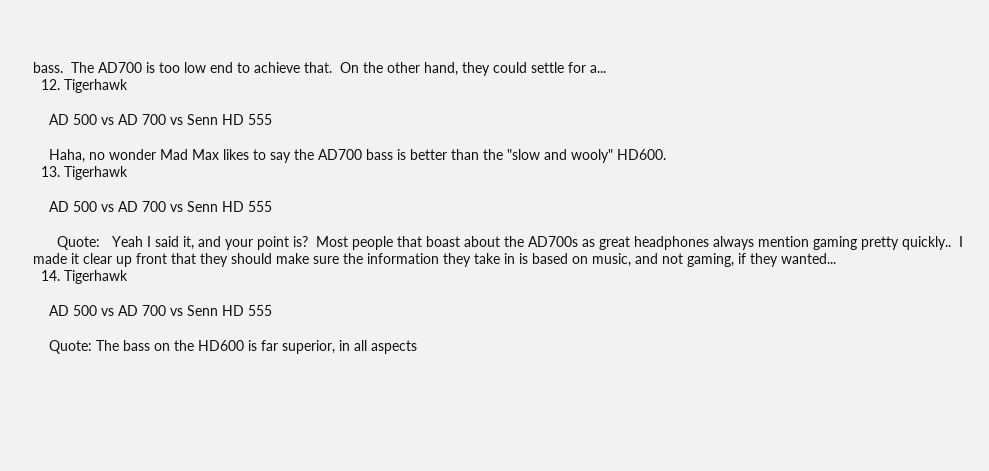bass.  The AD700 is too low end to achieve that.  On the other hand, they could settle for a...
  12. Tigerhawk

    AD 500 vs AD 700 vs Senn HD 555

    Haha, no wonder Mad Max likes to say the AD700 bass is better than the "slow and wooly" HD600.
  13. Tigerhawk

    AD 500 vs AD 700 vs Senn HD 555

      Quote:   Yeah I said it, and your point is?  Most people that boast about the AD700s as great headphones always mention gaming pretty quickly..  I made it clear up front that they should make sure the information they take in is based on music, and not gaming, if they wanted...
  14. Tigerhawk

    AD 500 vs AD 700 vs Senn HD 555

    Quote: The bass on the HD600 is far superior, in all aspects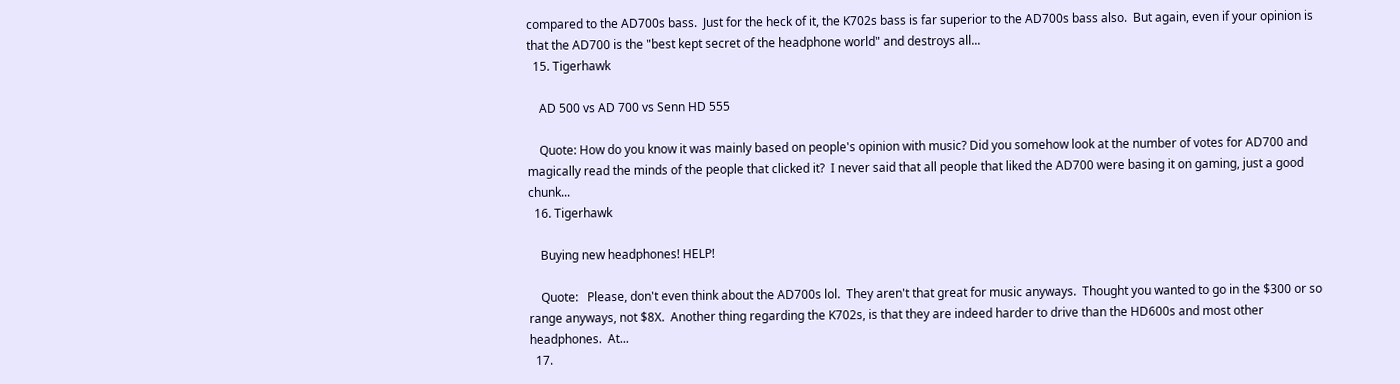compared to the AD700s bass.  Just for the heck of it, the K702s bass is far superior to the AD700s bass also.  But again, even if your opinion is that the AD700 is the "best kept secret of the headphone world" and destroys all...
  15. Tigerhawk

    AD 500 vs AD 700 vs Senn HD 555

    Quote: How do you know it was mainly based on people's opinion with music? Did you somehow look at the number of votes for AD700 and magically read the minds of the people that clicked it?  I never said that all people that liked the AD700 were basing it on gaming, just a good chunk...
  16. Tigerhawk

    Buying new headphones! HELP!

    Quote:   Please, don't even think about the AD700s lol.  They aren't that great for music anyways.  Thought you wanted to go in the $300 or so range anyways, not $8X.  Another thing regarding the K702s, is that they are indeed harder to drive than the HD600s and most other headphones.  At...
  17.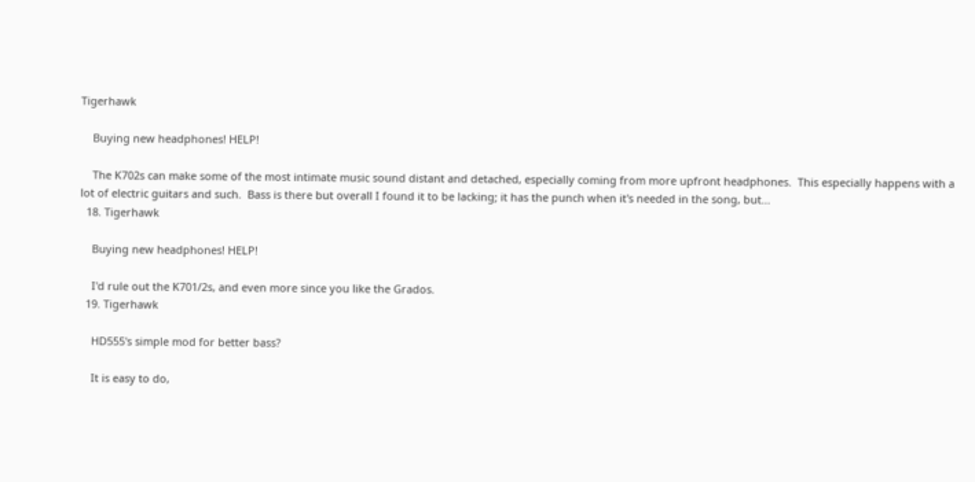Tigerhawk

    Buying new headphones! HELP!

    The K702s can make some of the most intimate music sound distant and detached, especially coming from more upfront headphones.  This especially happens with a lot of electric guitars and such.  Bass is there but overall I found it to be lacking; it has the punch when it's needed in the song, but...
  18. Tigerhawk

    Buying new headphones! HELP!

    I'd rule out the K701/2s, and even more since you like the Grados.
  19. Tigerhawk

    HD555's simple mod for better bass?

    It is easy to do,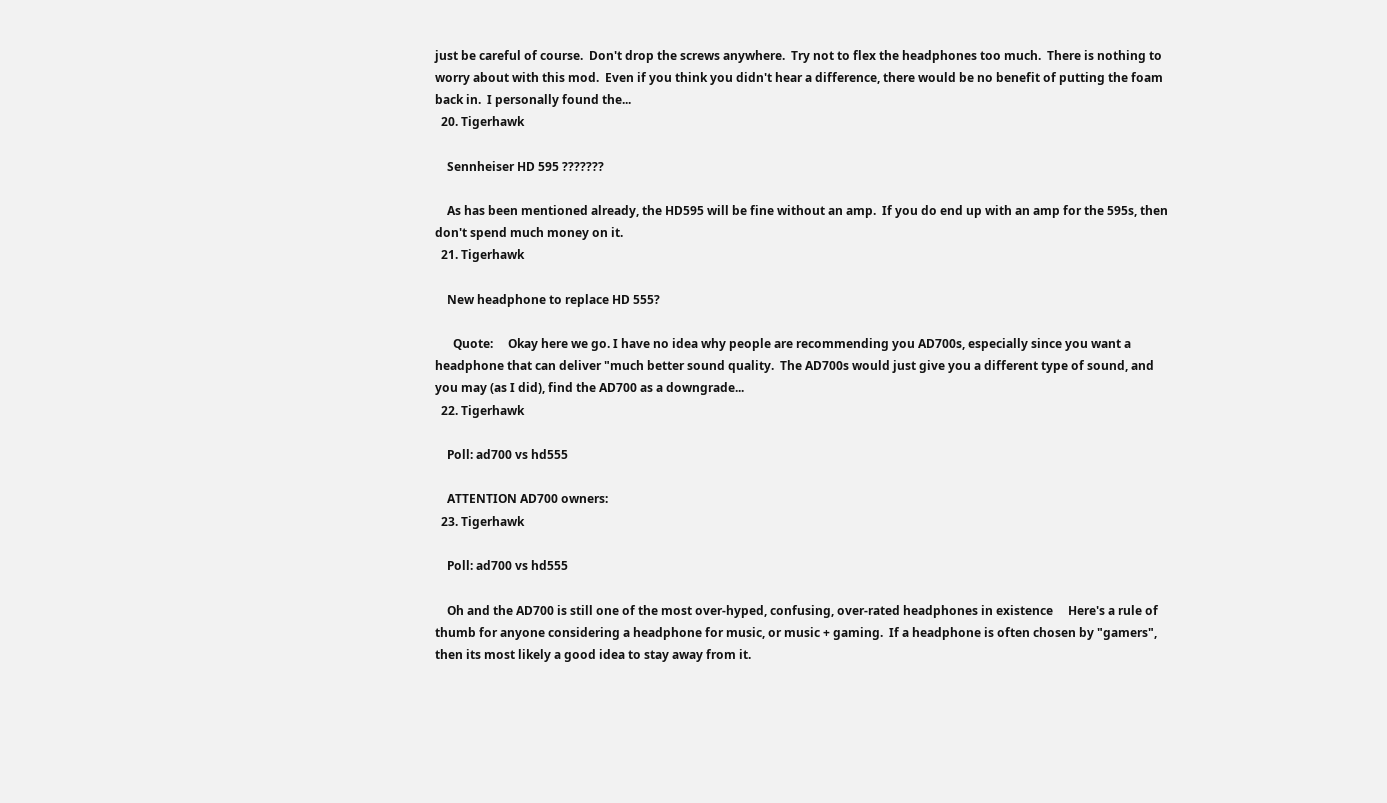just be careful of course.  Don't drop the screws anywhere.  Try not to flex the headphones too much.  There is nothing to worry about with this mod.  Even if you think you didn't hear a difference, there would be no benefit of putting the foam back in.  I personally found the...
  20. Tigerhawk

    Sennheiser HD 595 ???????

    As has been mentioned already, the HD595 will be fine without an amp.  If you do end up with an amp for the 595s, then don't spend much money on it.
  21. Tigerhawk

    New headphone to replace HD 555?

      Quote:     Okay here we go. I have no idea why people are recommending you AD700s, especially since you want a headphone that can deliver "much better sound quality.  The AD700s would just give you a different type of sound, and you may (as I did), find the AD700 as a downgrade...
  22. Tigerhawk

    Poll: ad700 vs hd555

    ATTENTION AD700 owners:
  23. Tigerhawk

    Poll: ad700 vs hd555

    Oh and the AD700 is still one of the most over-hyped, confusing, over-rated headphones in existence     Here's a rule of thumb for anyone considering a headphone for music, or music + gaming.  If a headphone is often chosen by "gamers", then its most likely a good idea to stay away from it.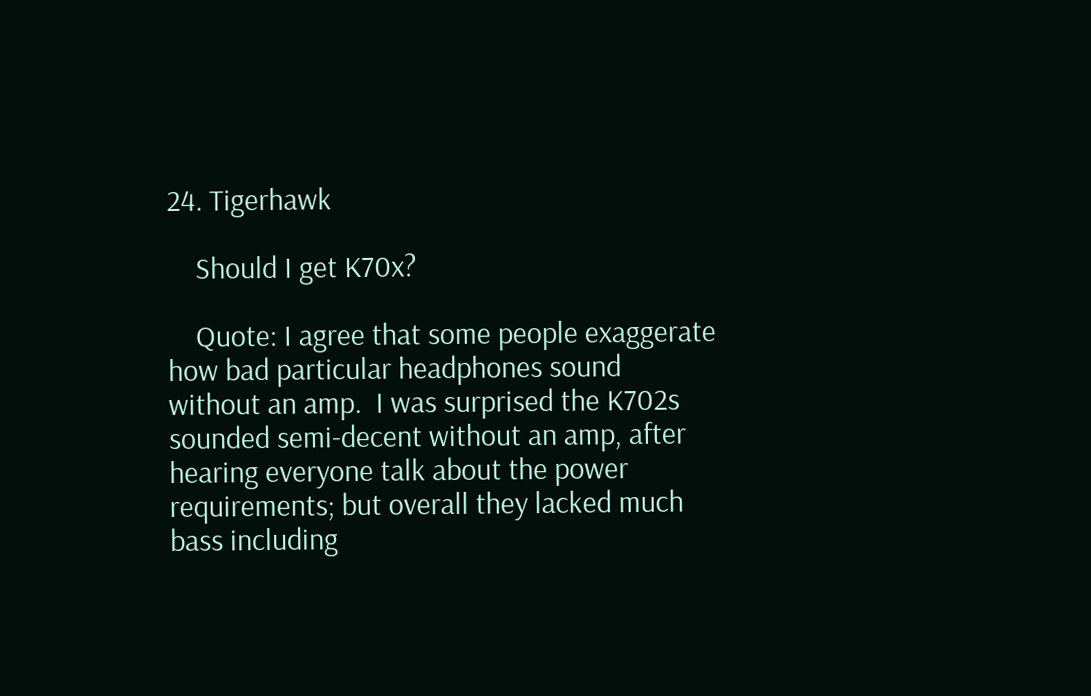24. Tigerhawk

    Should I get K70x?

    Quote: I agree that some people exaggerate how bad particular headphones sound without an amp.  I was surprised the K702s sounded semi-decent without an amp, after hearing everyone talk about the power requirements; but overall they lacked much bass including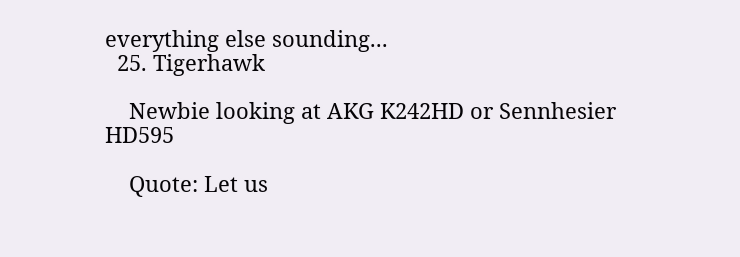everything else sounding...
  25. Tigerhawk

    Newbie looking at AKG K242HD or Sennhesier HD595

    Quote: Let us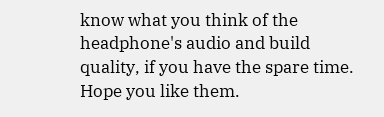know what you think of the headphone's audio and build quality, if you have the spare time.  Hope you like them.